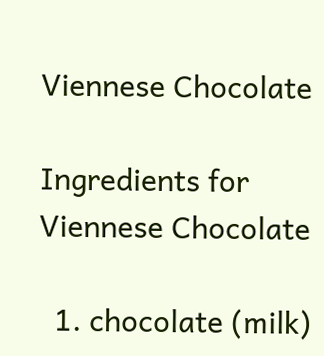Viennese Chocolate

Ingredients for Viennese Chocolate

  1. chocolate (milk)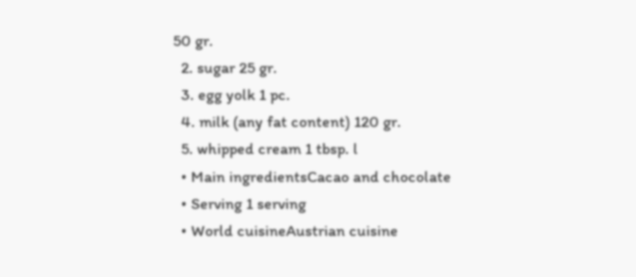50 gr.
  2. sugar 25 gr.
  3. egg yolk 1 pc.
  4. milk (any fat content) 120 gr.
  5. whipped cream 1 tbsp. l
  • Main ingredientsCacao and chocolate
  • Serving 1 serving
  • World cuisineAustrian cuisine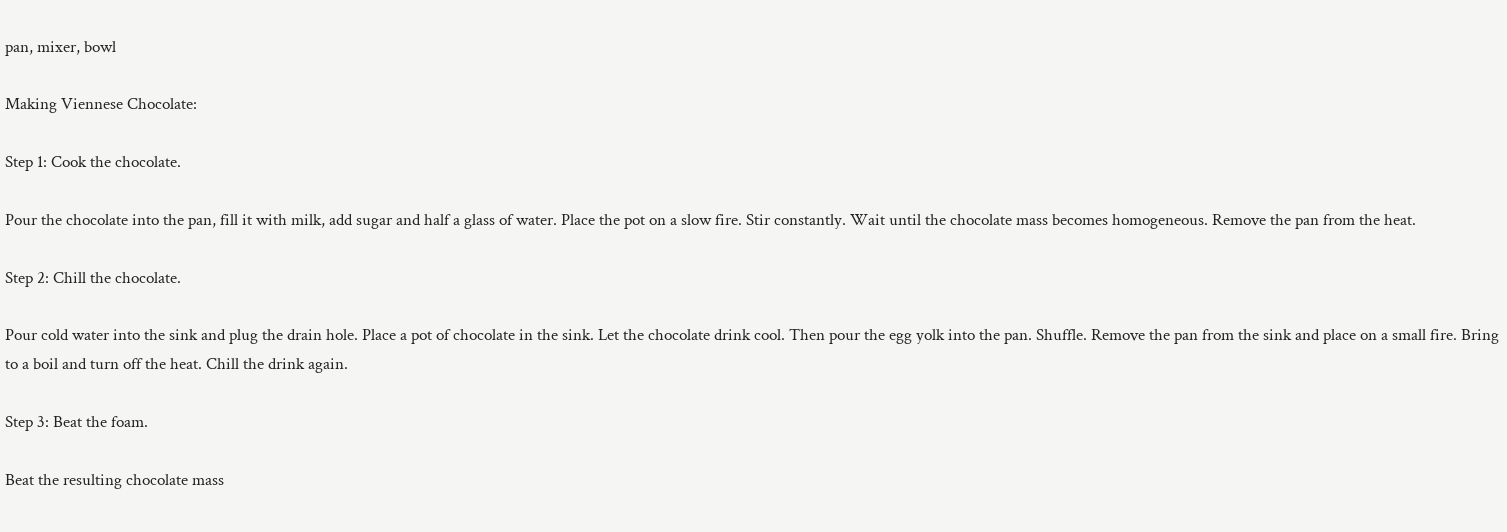pan, mixer, bowl

Making Viennese Chocolate:

Step 1: Cook the chocolate.

Pour the chocolate into the pan, fill it with milk, add sugar and half a glass of water. Place the pot on a slow fire. Stir constantly. Wait until the chocolate mass becomes homogeneous. Remove the pan from the heat.

Step 2: Chill the chocolate.

Pour cold water into the sink and plug the drain hole. Place a pot of chocolate in the sink. Let the chocolate drink cool. Then pour the egg yolk into the pan. Shuffle. Remove the pan from the sink and place on a small fire. Bring to a boil and turn off the heat. Chill the drink again.

Step 3: Beat the foam.

Beat the resulting chocolate mass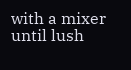with a mixer until lush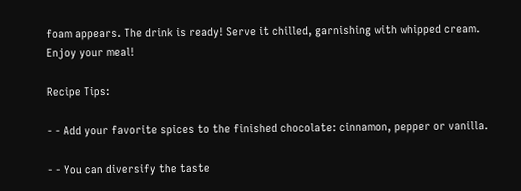foam appears. The drink is ready! Serve it chilled, garnishing with whipped cream. Enjoy your meal!

Recipe Tips:

- - Add your favorite spices to the finished chocolate: cinnamon, pepper or vanilla.

- - You can diversify the taste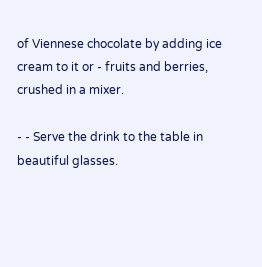of Viennese chocolate by adding ice cream to it or - fruits and berries, crushed in a mixer.

- - Serve the drink to the table in beautiful glasses.